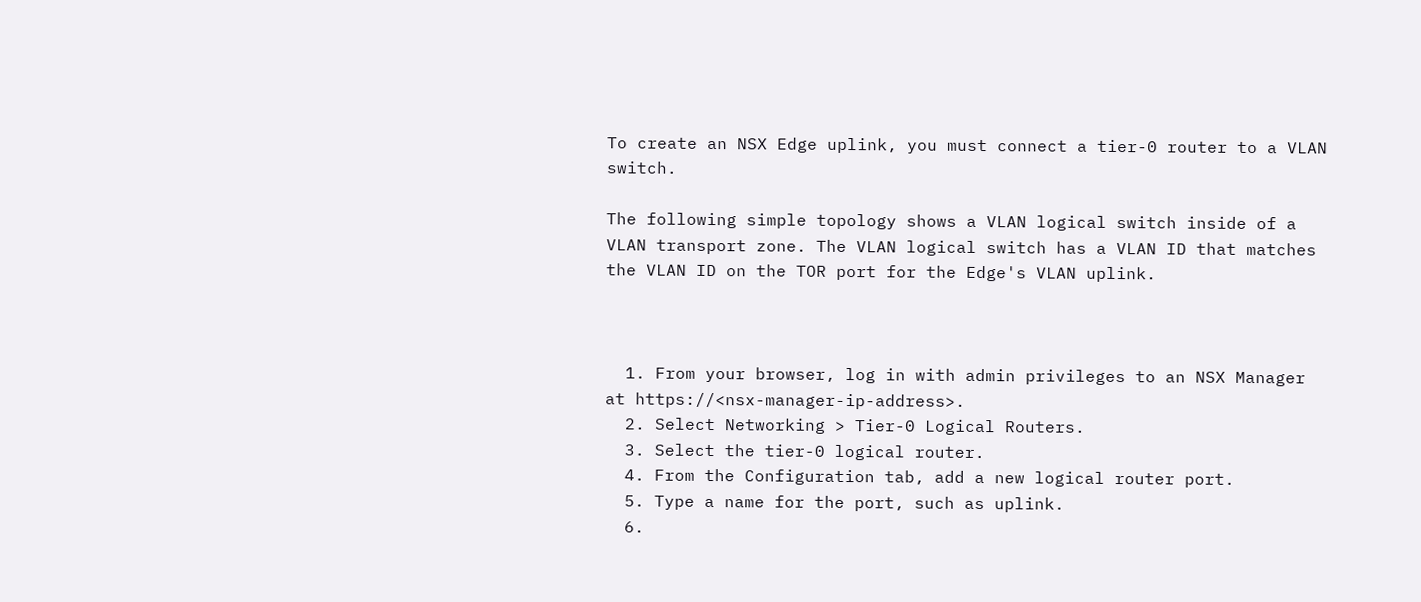To create an NSX Edge uplink, you must connect a tier-0 router to a VLAN switch.

The following simple topology shows a VLAN logical switch inside of a VLAN transport zone. The VLAN logical switch has a VLAN ID that matches the VLAN ID on the TOR port for the Edge's VLAN uplink.



  1. From your browser, log in with admin privileges to an NSX Manager at https://<nsx-manager-ip-address>.
  2. Select Networking > Tier-0 Logical Routers.
  3. Select the tier-0 logical router.
  4. From the Configuration tab, add a new logical router port.
  5. Type a name for the port, such as uplink.
  6.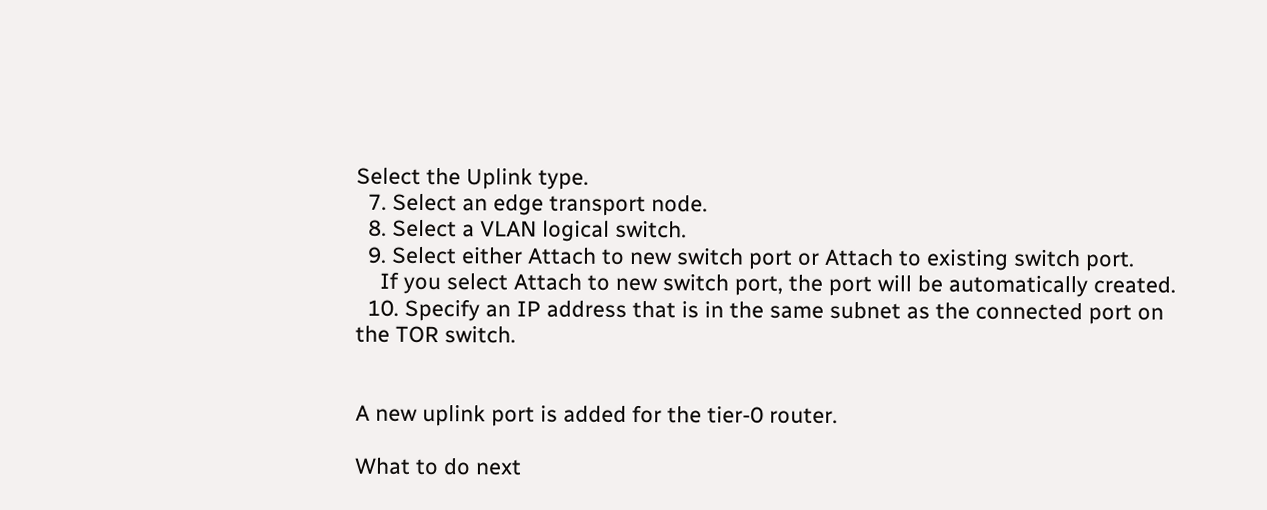Select the Uplink type.
  7. Select an edge transport node.
  8. Select a VLAN logical switch.
  9. Select either Attach to new switch port or Attach to existing switch port.
    If you select Attach to new switch port, the port will be automatically created.
  10. Specify an IP address that is in the same subnet as the connected port on the TOR switch.


A new uplink port is added for the tier-0 router.

What to do next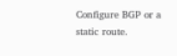Configure BGP or a static route.